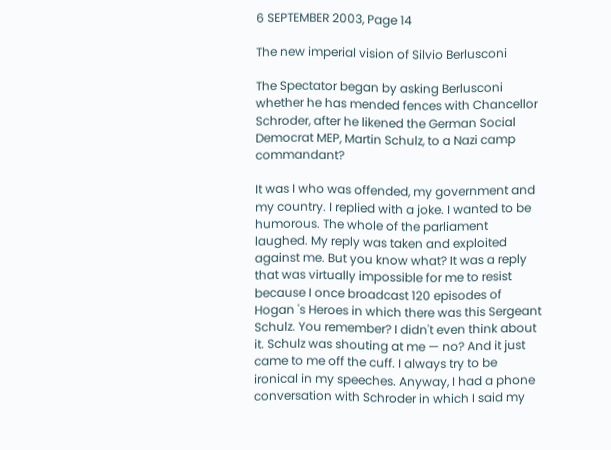6 SEPTEMBER 2003, Page 14

The new imperial vision of Silvio Berlusconi

The Spectator began by asking Berlusconi whether he has mended fences with Chancellor Schroder, after he likened the German Social Democrat MEP, Martin Schulz, to a Nazi camp commandant?

It was I who was offended, my government and my country. I replied with a joke. I wanted to be humorous. The whole of the parliament laughed. My reply was taken and exploited against me. But you know what? It was a reply that was virtually impossible for me to resist because I once broadcast 120 episodes of Hogan 's Heroes in which there was this Sergeant Schulz. You remember? I didn't even think about it. Schulz was shouting at me — no? And it just came to me off the cuff. I always try to be ironical in my speeches. Anyway, I had a phone conversation with Schroder in which I said my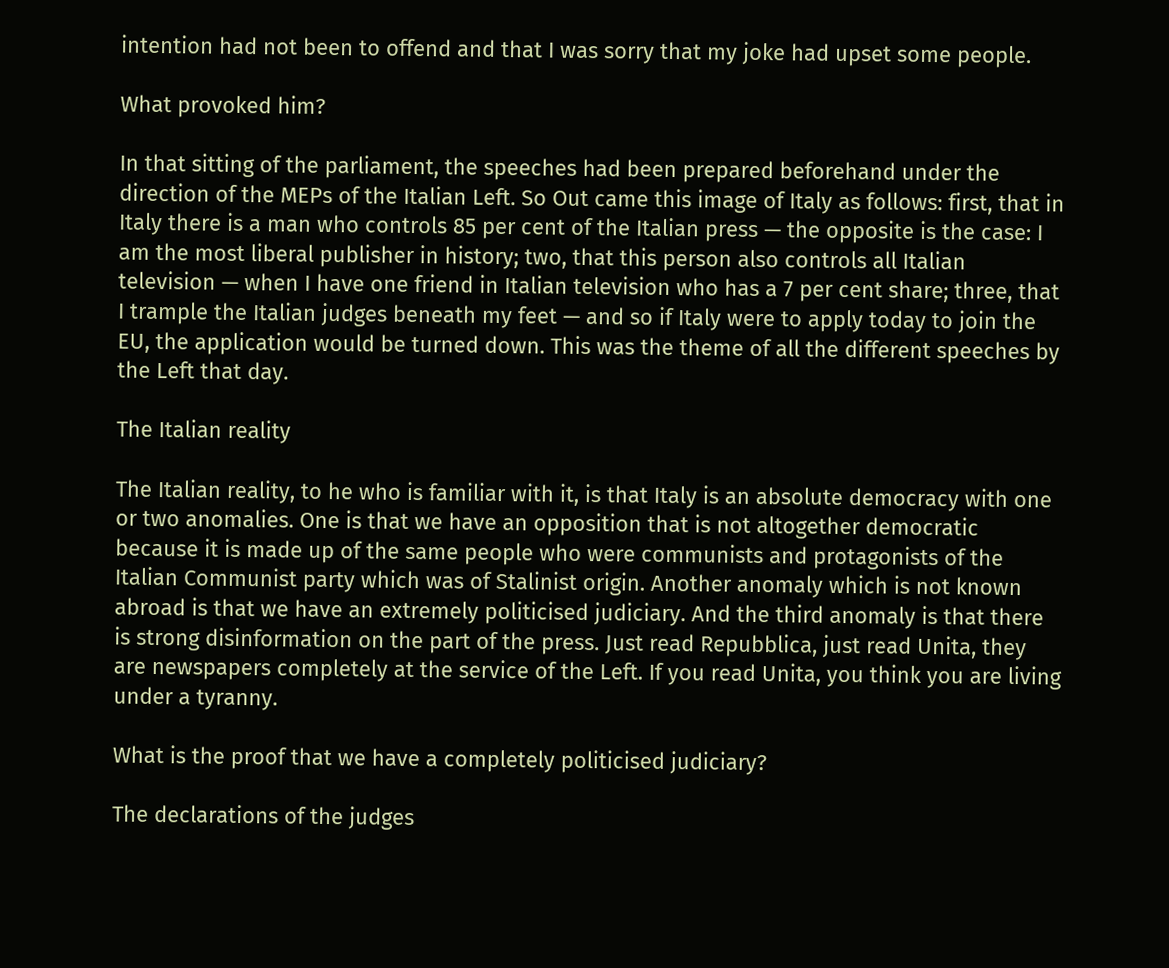intention had not been to offend and that I was sorry that my joke had upset some people.

What provoked him?

In that sitting of the parliament, the speeches had been prepared beforehand under the direction of the MEPs of the Italian Left. So Out came this image of Italy as follows: first, that in Italy there is a man who controls 85 per cent of the Italian press — the opposite is the case: I am the most liberal publisher in history; two, that this person also controls all Italian television — when I have one friend in Italian television who has a 7 per cent share; three, that I trample the Italian judges beneath my feet — and so if Italy were to apply today to join the EU, the application would be turned down. This was the theme of all the different speeches by the Left that day.

The Italian reality

The Italian reality, to he who is familiar with it, is that Italy is an absolute democracy with one or two anomalies. One is that we have an opposition that is not altogether democratic because it is made up of the same people who were communists and protagonists of the Italian Communist party which was of Stalinist origin. Another anomaly which is not known abroad is that we have an extremely politicised judiciary. And the third anomaly is that there is strong disinformation on the part of the press. Just read Repubblica, just read Unita, they are newspapers completely at the service of the Left. If you read Unita, you think you are living under a tyranny.

What is the proof that we have a completely politicised judiciary?

The declarations of the judges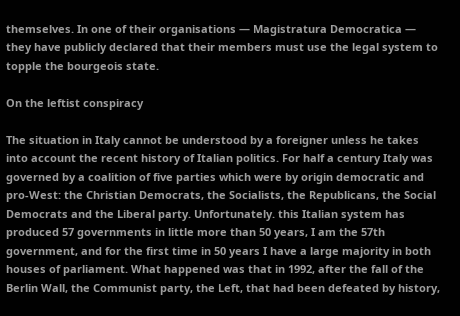themselves. In one of their organisations — Magistratura Democratica — they have publicly declared that their members must use the legal system to topple the bourgeois state.

On the leftist conspiracy

The situation in Italy cannot be understood by a foreigner unless he takes into account the recent history of Italian politics. For half a century Italy was governed by a coalition of five parties which were by origin democratic and pro-West: the Christian Democrats, the Socialists, the Republicans, the Social Democrats and the Liberal party. Unfortunately. this Italian system has produced 57 governments in little more than 50 years, I am the 57th government, and for the first time in 50 years I have a large majority in both houses of parliament. What happened was that in 1992, after the fall of the Berlin Wall, the Communist party, the Left, that had been defeated by history,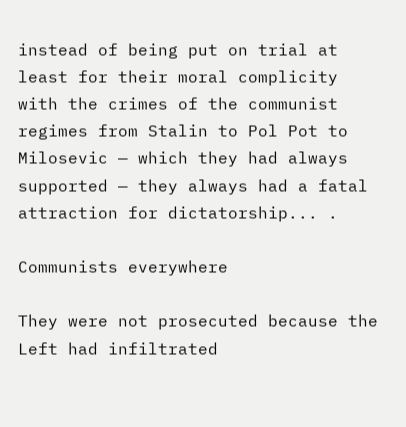instead of being put on trial at least for their moral complicity with the crimes of the communist regimes from Stalin to Pol Pot to Milosevic — which they had always supported — they always had a fatal attraction for dictatorship... .

Communists everywhere

They were not prosecuted because the Left had infiltrated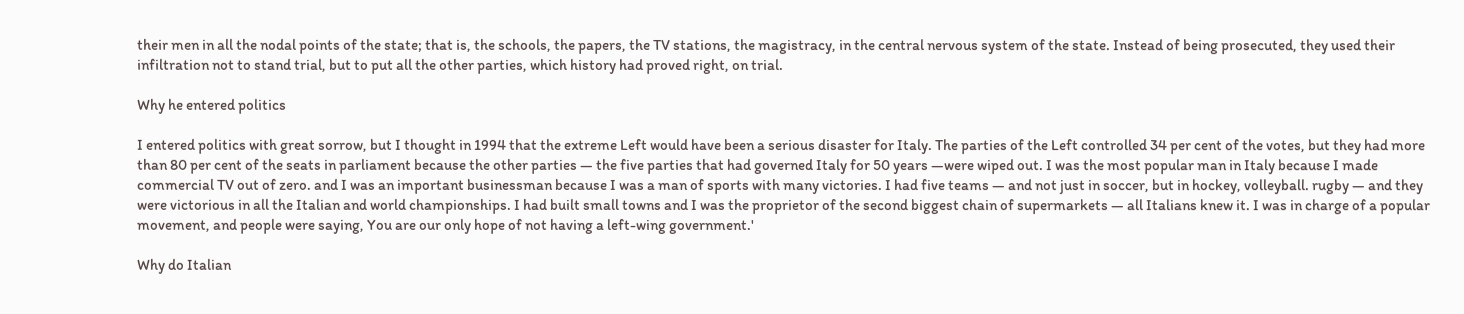their men in all the nodal points of the state; that is, the schools, the papers, the TV stations, the magistracy, in the central nervous system of the state. Instead of being prosecuted, they used their infiltration not to stand trial, but to put all the other parties, which history had proved right, on trial.

Why he entered politics

I entered politics with great sorrow, but I thought in 1994 that the extreme Left would have been a serious disaster for Italy. The parties of the Left controlled 34 per cent of the votes, but they had more than 80 per cent of the seats in parliament because the other parties — the five parties that had governed Italy for 50 years —were wiped out. I was the most popular man in Italy because I made commercial TV out of zero. and I was an important businessman because I was a man of sports with many victories. I had five teams — and not just in soccer, but in hockey, volleyball. rugby — and they were victorious in all the Italian and world championships. I had built small towns and I was the proprietor of the second biggest chain of supermarkets — all Italians knew it. I was in charge of a popular movement, and people were saying, You are our only hope of not having a left-wing government.'

Why do Italian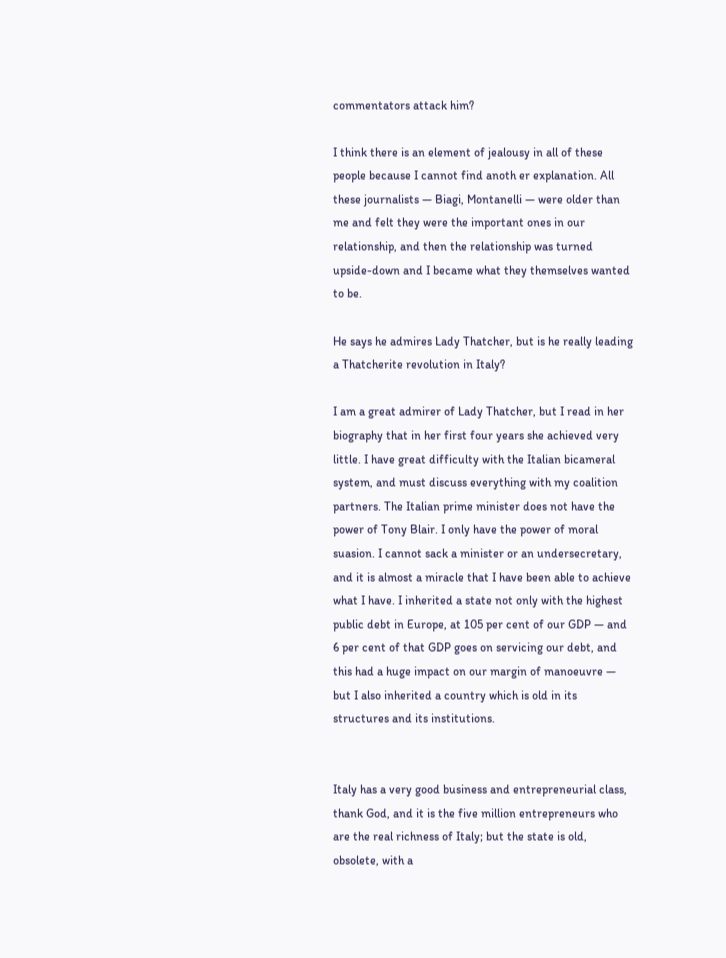commentators attack him?

I think there is an element of jealousy in all of these people because I cannot find anoth er explanation. All these journalists — Biagi, Montanelli — were older than me and felt they were the important ones in our relationship, and then the relationship was turned upside-down and I became what they themselves wanted to be.

He says he admires Lady Thatcher, but is he really leading a Thatcherite revolution in Italy?

I am a great admirer of Lady Thatcher, but I read in her biography that in her first four years she achieved very little. I have great difficulty with the Italian bicameral system, and must discuss everything with my coalition partners. The Italian prime minister does not have the power of Tony Blair. I only have the power of moral suasion. I cannot sack a minister or an undersecretary, and it is almost a miracle that I have been able to achieve what I have. I inherited a state not only with the highest public debt in Europe, at 105 per cent of our GDP — and 6 per cent of that GDP goes on servicing our debt, and this had a huge impact on our margin of manoeuvre — but I also inherited a country which is old in its structures and its institutions.


Italy has a very good business and entrepreneurial class, thank God, and it is the five million entrepreneurs who are the real richness of Italy; but the state is old, obsolete, with a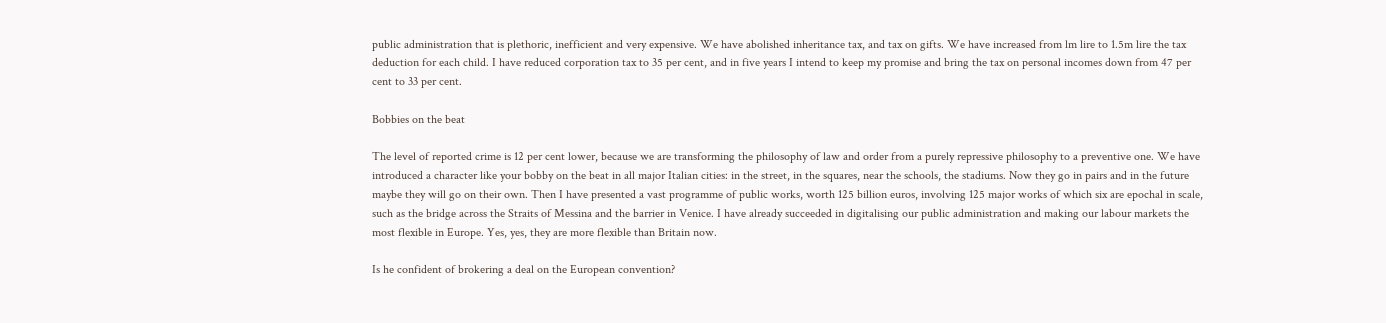public administration that is plethoric, inefficient and very expensive. We have abolished inheritance tax, and tax on gifts. We have increased from lm lire to 1.5m lire the tax deduction for each child. I have reduced corporation tax to 35 per cent, and in five years I intend to keep my promise and bring the tax on personal incomes down from 47 per cent to 33 per cent.

Bobbies on the beat

The level of reported crime is 12 per cent lower, because we are transforming the philosophy of law and order from a purely repressive philosophy to a preventive one. We have introduced a character like your bobby on the beat in all major Italian cities: in the street, in the squares, near the schools, the stadiums. Now they go in pairs and in the future maybe they will go on their own. Then I have presented a vast programme of public works, worth 125 billion euros, involving 125 major works of which six are epochal in scale, such as the bridge across the Straits of Messina and the barrier in Venice. I have already succeeded in digitalising our public administration and making our labour markets the most flexible in Europe. Yes, yes, they are more flexible than Britain now.

Is he confident of brokering a deal on the European convention?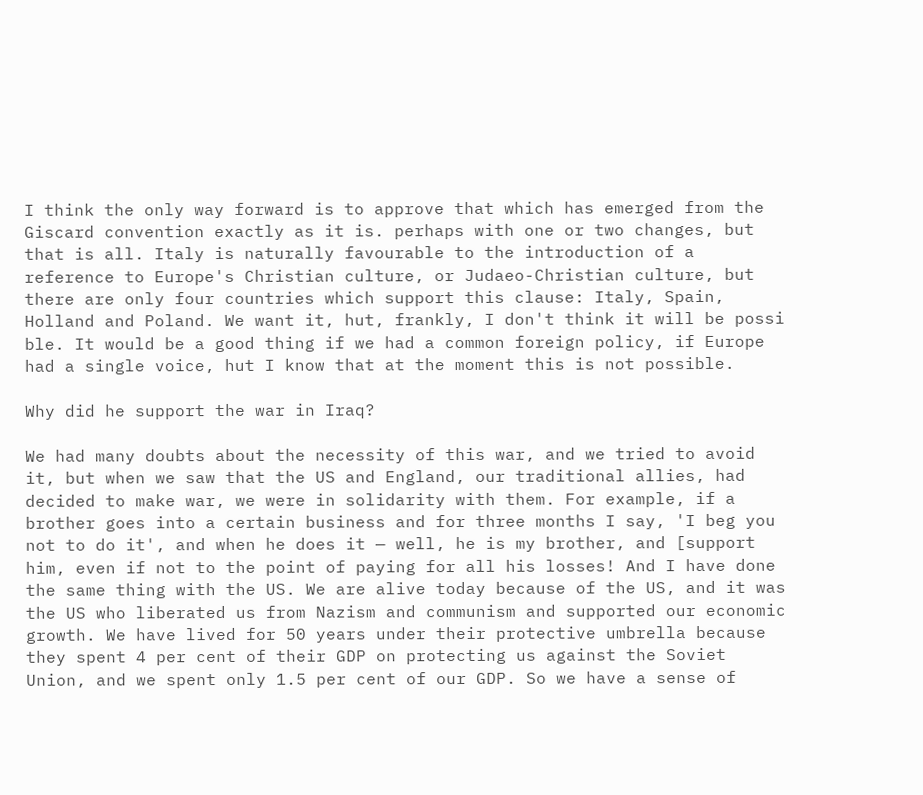I think the only way forward is to approve that which has emerged from the Giscard convention exactly as it is. perhaps with one or two changes, but that is all. Italy is naturally favourable to the introduction of a reference to Europe's Christian culture, or Judaeo-Christian culture, but there are only four countries which support this clause: Italy, Spain, Holland and Poland. We want it, hut, frankly, I don't think it will be possi ble. It would be a good thing if we had a common foreign policy, if Europe had a single voice, hut I know that at the moment this is not possible.

Why did he support the war in Iraq?

We had many doubts about the necessity of this war, and we tried to avoid it, but when we saw that the US and England, our traditional allies, had decided to make war, we were in solidarity with them. For example, if a brother goes into a certain business and for three months I say, 'I beg you not to do it', and when he does it — well, he is my brother, and [support him, even if not to the point of paying for all his losses! And I have done the same thing with the US. We are alive today because of the US, and it was the US who liberated us from Nazism and communism and supported our economic growth. We have lived for 50 years under their protective umbrella because they spent 4 per cent of their GDP on protecting us against the Soviet Union, and we spent only 1.5 per cent of our GDP. So we have a sense of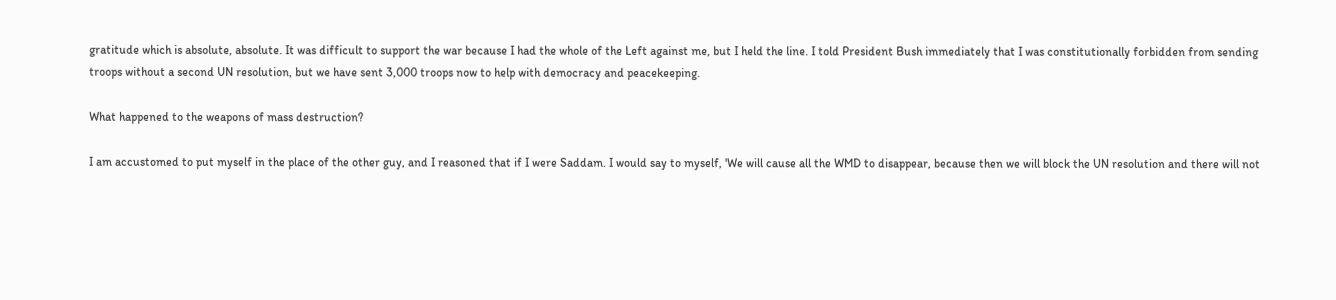gratitude which is absolute, absolute. It was difficult to support the war because I had the whole of the Left against me, but I held the line. I told President Bush immediately that I was constitutionally forbidden from sending troops without a second UN resolution, but we have sent 3,000 troops now to help with democracy and peacekeeping.

What happened to the weapons of mass destruction?

I am accustomed to put myself in the place of the other guy, and I reasoned that if I were Saddam. I would say to myself, 'We will cause all the WMD to disappear, because then we will block the UN resolution and there will not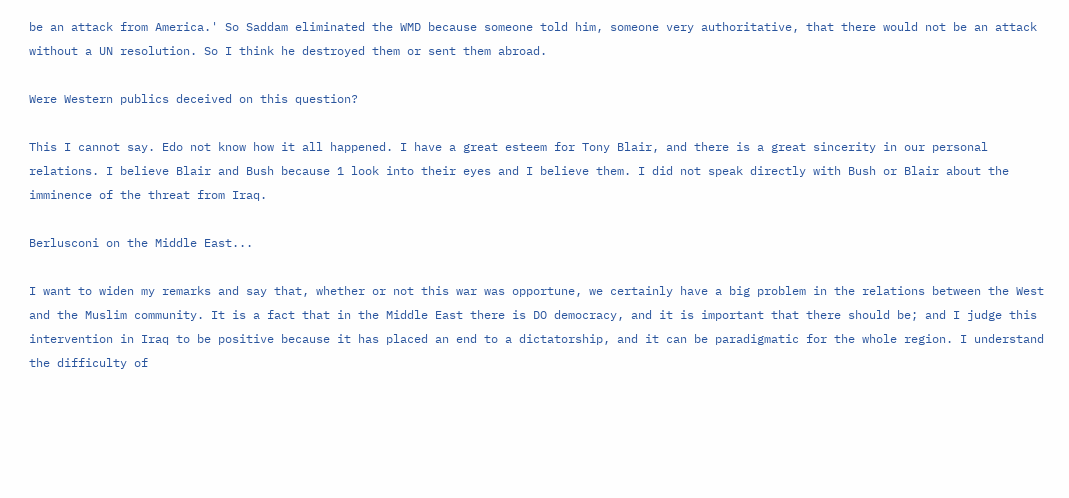be an attack from America.' So Saddam eliminated the WMD because someone told him, someone very authoritative, that there would not be an attack without a UN resolution. So I think he destroyed them or sent them abroad.

Were Western publics deceived on this question?

This I cannot say. Edo not know how it all happened. I have a great esteem for Tony Blair, and there is a great sincerity in our personal relations. I believe Blair and Bush because 1 look into their eyes and I believe them. I did not speak directly with Bush or Blair about the imminence of the threat from Iraq.

Berlusconi on the Middle East...

I want to widen my remarks and say that, whether or not this war was opportune, we certainly have a big problem in the relations between the West and the Muslim community. It is a fact that in the Middle East there is DO democracy, and it is important that there should be; and I judge this intervention in Iraq to be positive because it has placed an end to a dictatorship, and it can be paradigmatic for the whole region. I understand the difficulty of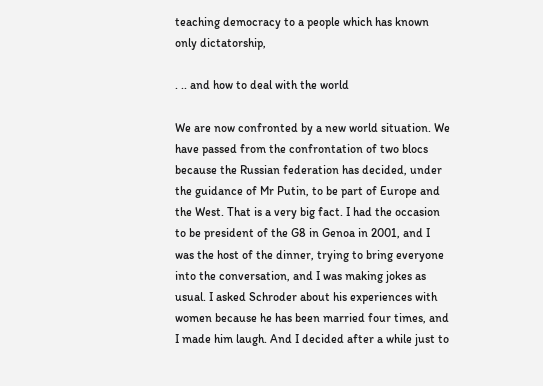teaching democracy to a people which has known only dictatorship,

. .. and how to deal with the world

We are now confronted by a new world situation. We have passed from the confrontation of two blocs because the Russian federation has decided, under the guidance of Mr Putin, to be part of Europe and the West. That is a very big fact. I had the occasion to be president of the G8 in Genoa in 2001, and I was the host of the dinner, trying to bring everyone into the conversation, and I was making jokes as usual. I asked Schroder about his experiences with women because he has been married four times, and I made him laugh. And I decided after a while just to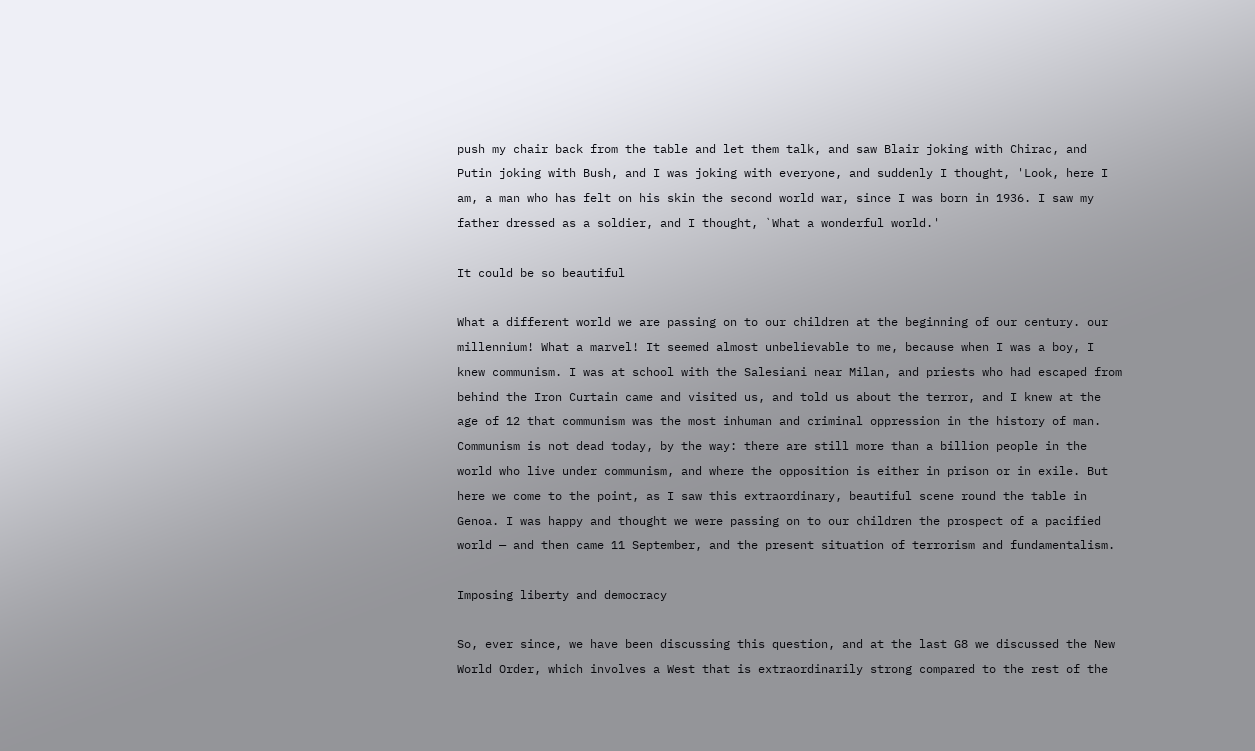push my chair back from the table and let them talk, and saw Blair joking with Chirac, and Putin joking with Bush, and I was joking with everyone, and suddenly I thought, 'Look, here I am, a man who has felt on his skin the second world war, since I was born in 1936. I saw my father dressed as a soldier, and I thought, `What a wonderful world.'

It could be so beautiful

What a different world we are passing on to our children at the beginning of our century. our millennium! What a marvel! It seemed almost unbelievable to me, because when I was a boy, I knew communism. I was at school with the Salesiani near Milan, and priests who had escaped from behind the Iron Curtain came and visited us, and told us about the terror, and I knew at the age of 12 that communism was the most inhuman and criminal oppression in the history of man. Communism is not dead today, by the way: there are still more than a billion people in the world who live under communism, and where the opposition is either in prison or in exile. But here we come to the point, as I saw this extraordinary, beautiful scene round the table in Genoa. I was happy and thought we were passing on to our children the prospect of a pacified world — and then came 11 September, and the present situation of terrorism and fundamentalism.

Imposing liberty and democracy

So, ever since, we have been discussing this question, and at the last G8 we discussed the New World Order, which involves a West that is extraordinarily strong compared to the rest of the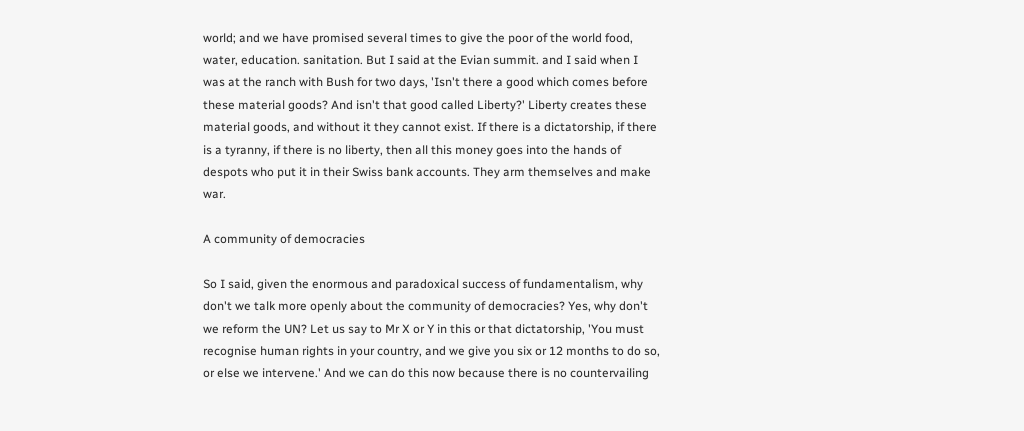world; and we have promised several times to give the poor of the world food, water, education. sanitation. But I said at the Evian summit. and I said when I was at the ranch with Bush for two days, 'Isn't there a good which comes before these material goods? And isn't that good called Liberty?' Liberty creates these material goods, and without it they cannot exist. If there is a dictatorship, if there is a tyranny, if there is no liberty, then all this money goes into the hands of despots who put it in their Swiss bank accounts. They arm themselves and make war.

A community of democracies

So I said, given the enormous and paradoxical success of fundamentalism, why don't we talk more openly about the community of democracies? Yes, why don't we reform the UN? Let us say to Mr X or Y in this or that dictatorship, 'You must recognise human rights in your country, and we give you six or 12 months to do so, or else we intervene.' And we can do this now because there is no countervailing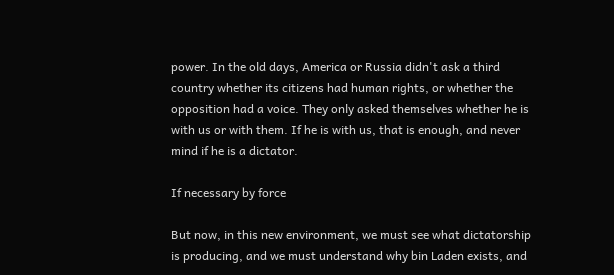power. In the old days, America or Russia didn't ask a third country whether its citizens had human rights, or whether the opposition had a voice. They only asked themselves whether he is with us or with them. If he is with us, that is enough, and never mind if he is a dictator.

If necessary by force

But now, in this new environment, we must see what dictatorship is producing, and we must understand why bin Laden exists, and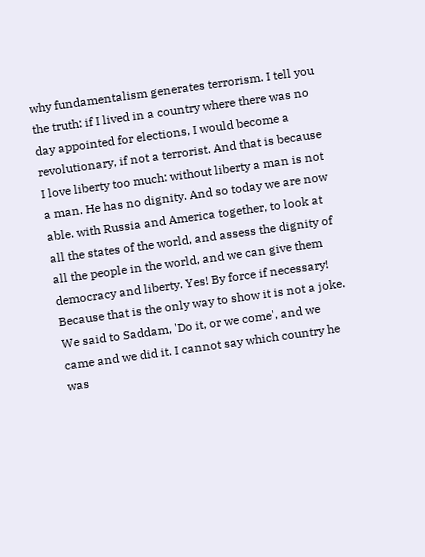why fundamentalism generates terrorism. I tell you the truth: if I lived in a country where there was no day appointed for elections, I would become a revolutionary, if not a terrorist. And that is because I love liberty too much: without liberty a man is not a man. He has no dignity. And so today we are now able. with Russia and America together, to look at all the states of the world, and assess the dignity of all the people in the world, and we can give them democracy and liberty. Yes! By force if necessary! Because that is the only way to show it is not a joke. We said to Saddam, 'Do it, or we come', and we came and we did it. I cannot say which country he was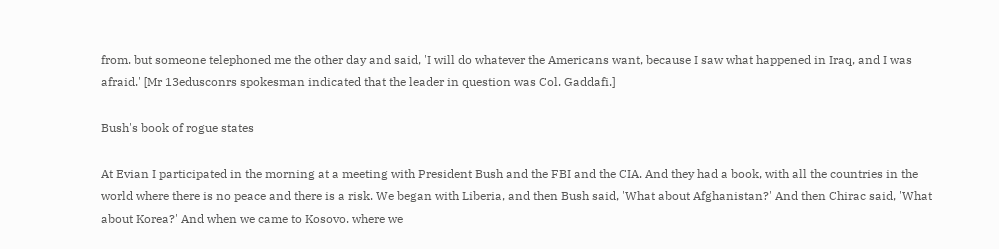from. but someone telephoned me the other day and said, 'I will do whatever the Americans want, because I saw what happened in Iraq, and I was afraid.' [Mr 13edusconrs spokesman indicated that the leader in question was Col. Gaddafi.]

Bush's book of rogue states

At Evian I participated in the morning at a meeting with President Bush and the FBI and the CIA. And they had a book, with all the countries in the world where there is no peace and there is a risk. We began with Liberia, and then Bush said, 'What about Afghanistan?' And then Chirac said, 'What about Korea?' And when we came to Kosovo. where we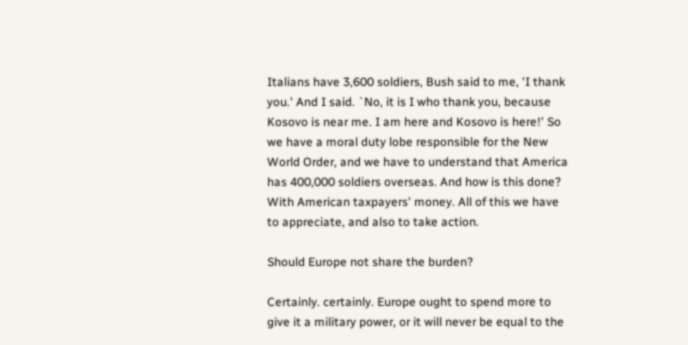Italians have 3,600 soldiers, Bush said to me, 'I thank you.' And I said. `No, it is I who thank you, because Kosovo is near me. I am here and Kosovo is here!' So we have a moral duty lobe responsible for the New World Order, and we have to understand that America has 400,000 soldiers overseas. And how is this done? With American taxpayers' money. All of this we have to appreciate, and also to take action.

Should Europe not share the burden?

Certainly. certainly. Europe ought to spend more to give it a military power, or it will never be equal to the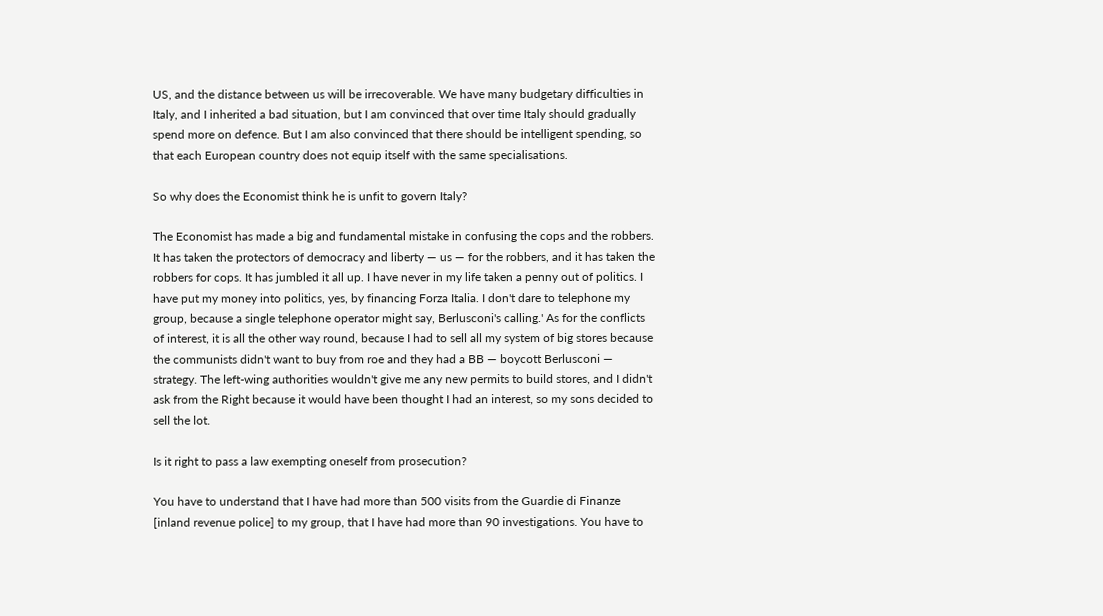US, and the distance between us will be irrecoverable. We have many budgetary difficulties in Italy, and I inherited a bad situation, but I am convinced that over time Italy should gradually spend more on defence. But I am also convinced that there should be intelligent spending, so that each European country does not equip itself with the same specialisations.

So why does the Economist think he is unfit to govern Italy?

The Economist has made a big and fundamental mistake in confusing the cops and the robbers. It has taken the protectors of democracy and liberty — us — for the robbers, and it has taken the robbers for cops. It has jumbled it all up. I have never in my life taken a penny out of politics. I have put my money into politics, yes, by financing Forza Italia. I don't dare to telephone my group, because a single telephone operator might say, Berlusconi's calling.' As for the conflicts of interest, it is all the other way round, because I had to sell all my system of big stores because the communists didn't want to buy from roe and they had a BB — boycott Berlusconi — strategy. The left-wing authorities wouldn't give me any new permits to build stores, and I didn't ask from the Right because it would have been thought I had an interest, so my sons decided to sell the lot.

Is it right to pass a law exempting oneself from prosecution?

You have to understand that I have had more than 500 visits from the Guardie di Finanze [inland revenue police] to my group, that I have had more than 90 investigations. You have to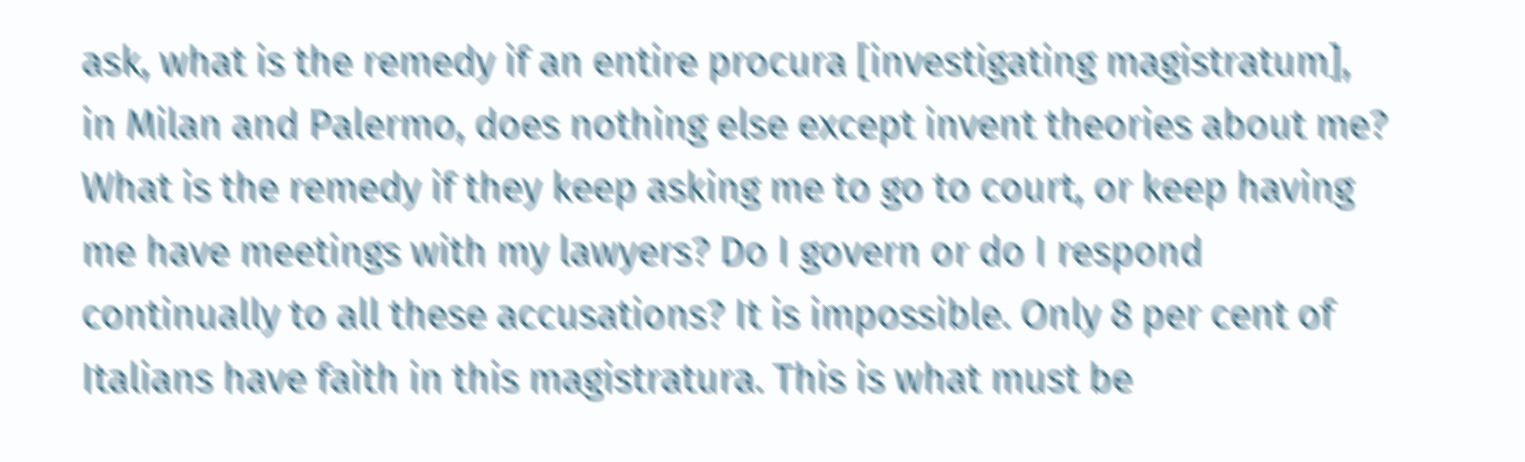ask, what is the remedy if an entire procura [investigating magistratum], in Milan and Palermo, does nothing else except invent theories about me? What is the remedy if they keep asking me to go to court, or keep having me have meetings with my lawyers? Do I govern or do I respond continually to all these accusations? It is impossible. Only 8 per cent of Italians have faith in this magistratura. This is what must be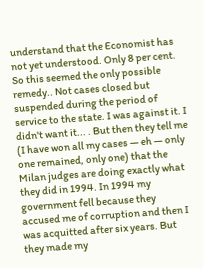understand that the Economist has not yet understood. Only 8 per cent. So this seemed the only possible remedy.. Not cases closed but suspended during the period of service to the state. I was against it. I didn't want it... . But then they tell me (I have won all my cases — eh — only one remained, only one) that the Milan judges are doing exactly what they did in 1994. In 1994 my government fell because they accused me of corruption and then I was acquitted after six years. But they made my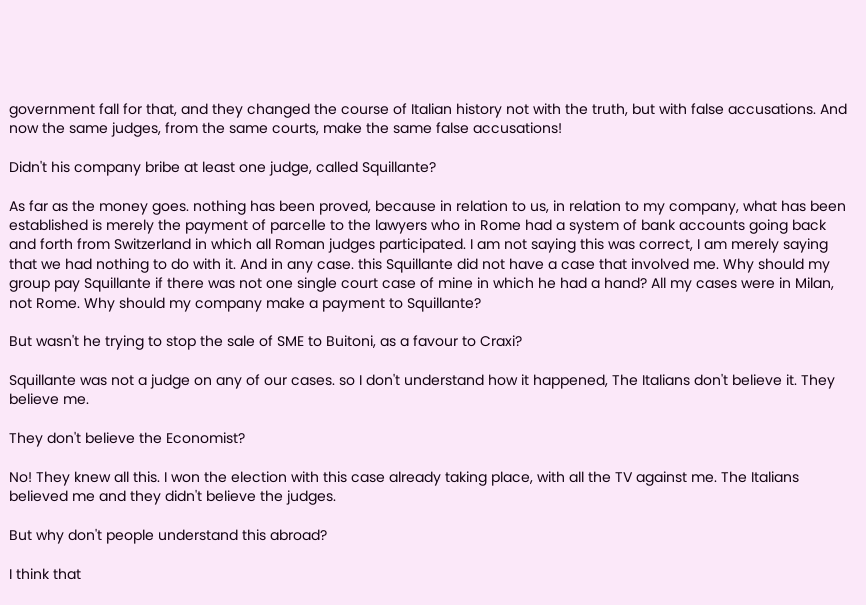government fall for that, and they changed the course of Italian history not with the truth, but with false accusations. And now the same judges, from the same courts, make the same false accusations!

Didn't his company bribe at least one judge, called Squillante?

As far as the money goes. nothing has been proved, because in relation to us, in relation to my company, what has been established is merely the payment of parcelle to the lawyers who in Rome had a system of bank accounts going back and forth from Switzerland in which all Roman judges participated. I am not saying this was correct, I am merely saying that we had nothing to do with it. And in any case. this Squillante did not have a case that involved me. Why should my group pay Squillante if there was not one single court case of mine in which he had a hand? All my cases were in Milan, not Rome. Why should my company make a payment to Squillante?

But wasn't he trying to stop the sale of SME to Buitoni, as a favour to Craxi?

Squillante was not a judge on any of our cases. so I don't understand how it happened, The Italians don't believe it. They believe me.

They don't believe the Economist?

No! They knew all this. I won the election with this case already taking place, with all the TV against me. The Italians believed me and they didn't believe the judges.

But why don't people understand this abroad?

I think that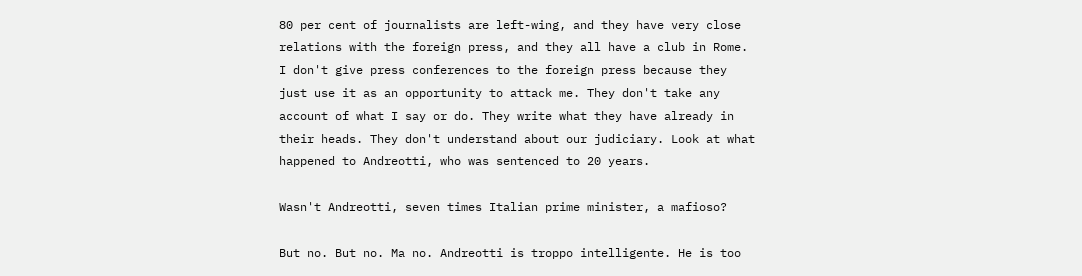80 per cent of journalists are left-wing, and they have very close relations with the foreign press, and they all have a club in Rome. I don't give press conferences to the foreign press because they just use it as an opportunity to attack me. They don't take any account of what I say or do. They write what they have already in their heads. They don't understand about our judiciary. Look at what happened to Andreotti, who was sentenced to 20 years.

Wasn't Andreotti, seven times Italian prime minister, a mafioso?

But no. But no. Ma no. Andreotti is troppo intelligente. He is too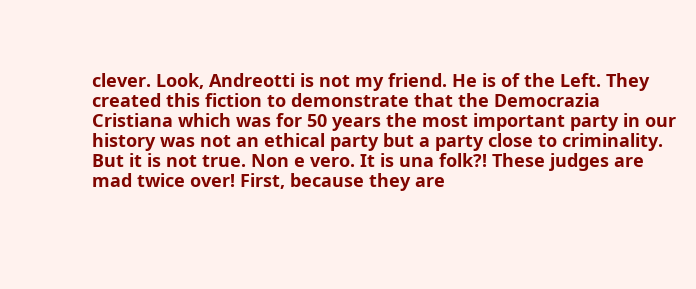clever. Look, Andreotti is not my friend. He is of the Left. They created this fiction to demonstrate that the Democrazia Cristiana which was for 50 years the most important party in our history was not an ethical party but a party close to criminality. But it is not true. Non e vero. It is una folk?! These judges are mad twice over! First, because they are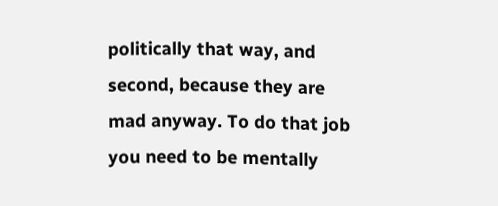politically that way, and second, because they are mad anyway. To do that job you need to be mentally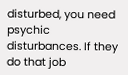disturbed, you need psychic disturbances. If they do that job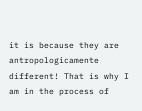it is because they are antropologicamente different! That is why I am in the process of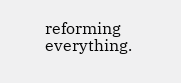reforming everything.